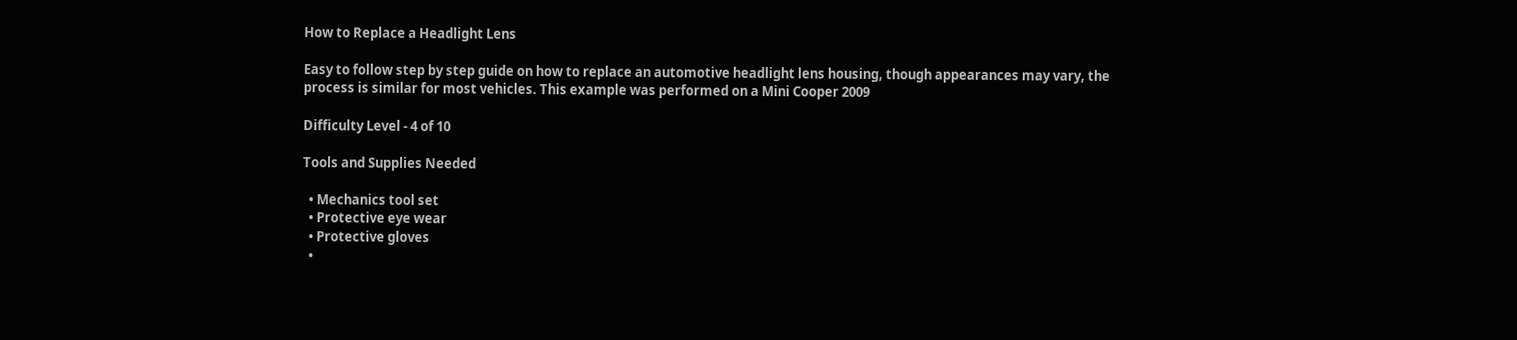How to Replace a Headlight Lens

Easy to follow step by step guide on how to replace an automotive headlight lens housing, though appearances may vary, the process is similar for most vehicles. This example was performed on a Mini Cooper 2009

Difficulty Level - 4 of 10

Tools and Supplies Needed

  • Mechanics tool set
  • Protective eye wear
  • Protective gloves
  •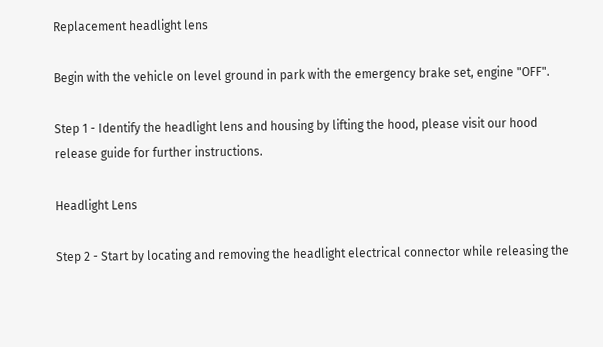Replacement headlight lens

Begin with the vehicle on level ground in park with the emergency brake set, engine "OFF".

Step 1 - Identify the headlight lens and housing by lifting the hood, please visit our hood release guide for further instructions.

Headlight Lens

Step 2 - Start by locating and removing the headlight electrical connector while releasing the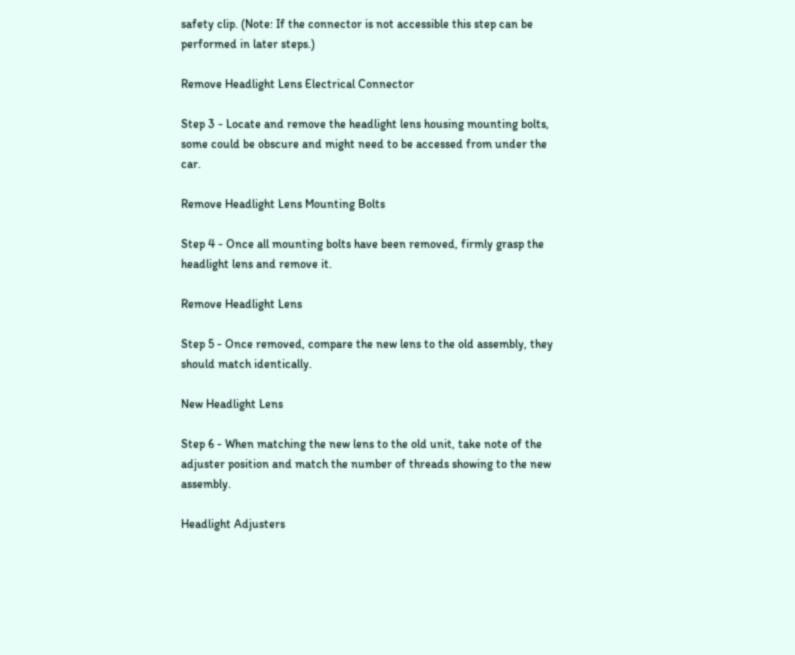safety clip. (Note: If the connector is not accessible this step can be performed in later steps.)

Remove Headlight Lens Electrical Connector

Step 3 - Locate and remove the headlight lens housing mounting bolts, some could be obscure and might need to be accessed from under the car.

Remove Headlight Lens Mounting Bolts

Step 4 - Once all mounting bolts have been removed, firmly grasp the headlight lens and remove it.

Remove Headlight Lens

Step 5 - Once removed, compare the new lens to the old assembly, they should match identically.

New Headlight Lens

Step 6 - When matching the new lens to the old unit, take note of the adjuster position and match the number of threads showing to the new assembly.

Headlight Adjusters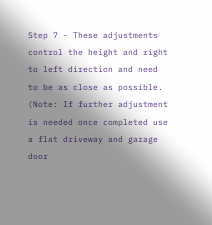Step 7 - These adjustments control the height and right to left direction and need to be as close as possible. (Note: If further adjustment is needed once completed use a flat driveway and garage door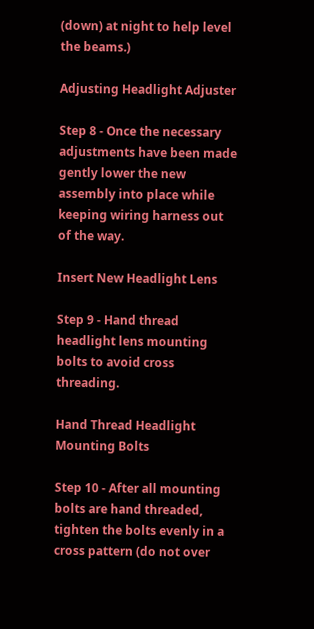(down) at night to help level the beams.)

Adjusting Headlight Adjuster

Step 8 - Once the necessary adjustments have been made gently lower the new assembly into place while keeping wiring harness out of the way.

Insert New Headlight Lens

Step 9 - Hand thread headlight lens mounting bolts to avoid cross threading.

Hand Thread Headlight Mounting Bolts

Step 10 - After all mounting bolts are hand threaded, tighten the bolts evenly in a cross pattern (do not over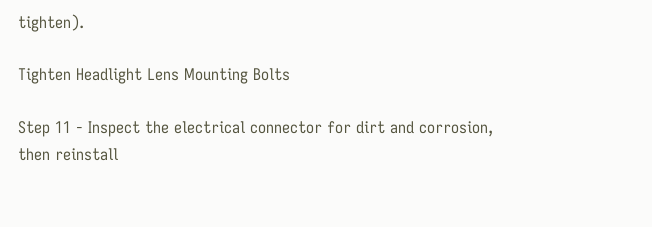tighten).

Tighten Headlight Lens Mounting Bolts

Step 11 - Inspect the electrical connector for dirt and corrosion, then reinstall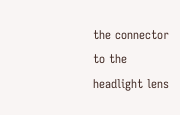the connector to the headlight lens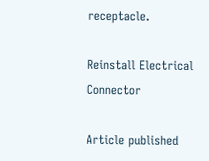receptacle.

Reinstall Electrical Connector

Article published